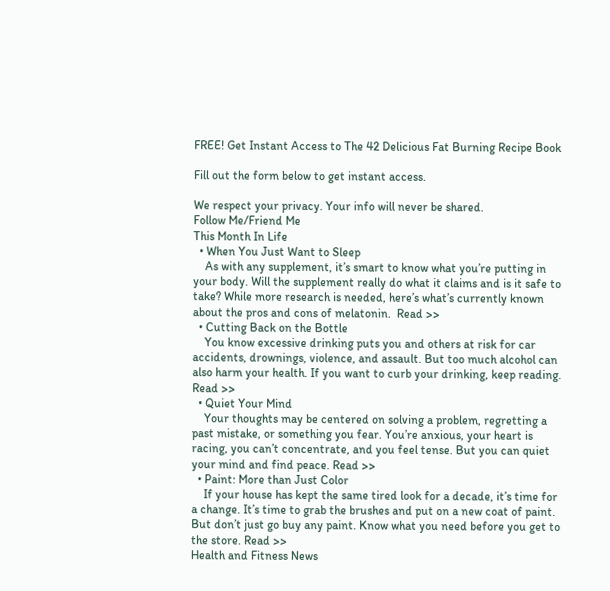FREE! Get Instant Access to The 42 Delicious Fat Burning Recipe Book

Fill out the form below to get instant access.

We respect your privacy. Your info will never be shared.
Follow Me/Friend Me
This Month In Life
  • When You Just Want to Sleep
    As with any supplement, it’s smart to know what you’re putting in your body. Will the supplement really do what it claims and is it safe to take? While more research is needed, here’s what’s currently known about the pros and cons of melatonin.  Read >>
  • Cutting Back on the Bottle
    You know excessive drinking puts you and others at risk for car accidents, drownings, violence, and assault. But too much alcohol can also harm your health. If you want to curb your drinking, keep reading. Read >>
  • Quiet Your Mind
    Your thoughts may be centered on solving a problem, regretting a past mistake, or something you fear. You’re anxious, your heart is racing, you can’t concentrate, and you feel tense. But you can quiet your mind and find peace. Read >>
  • Paint: More than Just Color
    If your house has kept the same tired look for a decade, it’s time for a change. It’s time to grab the brushes and put on a new coat of paint. But don’t just go buy any paint. Know what you need before you get to the store. Read >>
Health and Fitness News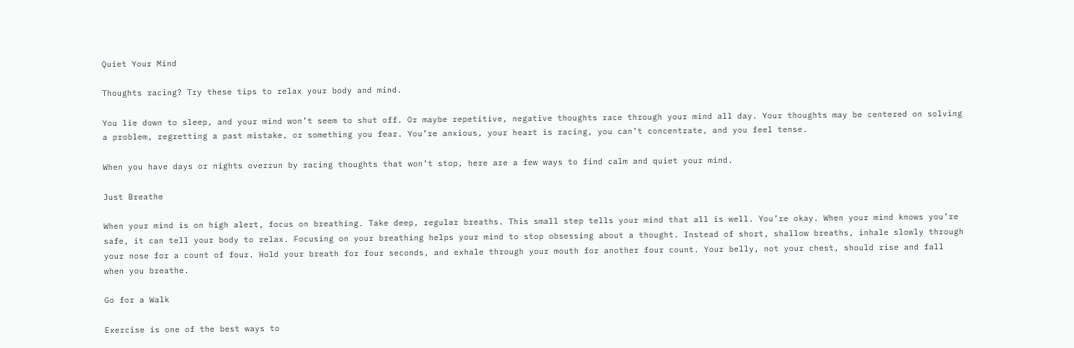Quiet Your Mind

Thoughts racing? Try these tips to relax your body and mind.

You lie down to sleep, and your mind won’t seem to shut off. Or maybe repetitive, negative thoughts race through your mind all day. Your thoughts may be centered on solving a problem, regretting a past mistake, or something you fear. You’re anxious, your heart is racing, you can’t concentrate, and you feel tense.

When you have days or nights overrun by racing thoughts that won’t stop, here are a few ways to find calm and quiet your mind.

Just Breathe

When your mind is on high alert, focus on breathing. Take deep, regular breaths. This small step tells your mind that all is well. You’re okay. When your mind knows you’re safe, it can tell your body to relax. Focusing on your breathing helps your mind to stop obsessing about a thought. Instead of short, shallow breaths, inhale slowly through your nose for a count of four. Hold your breath for four seconds, and exhale through your mouth for another four count. Your belly, not your chest, should rise and fall when you breathe.

Go for a Walk

Exercise is one of the best ways to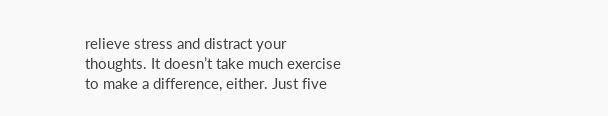relieve stress and distract your thoughts. It doesn’t take much exercise to make a difference, either. Just five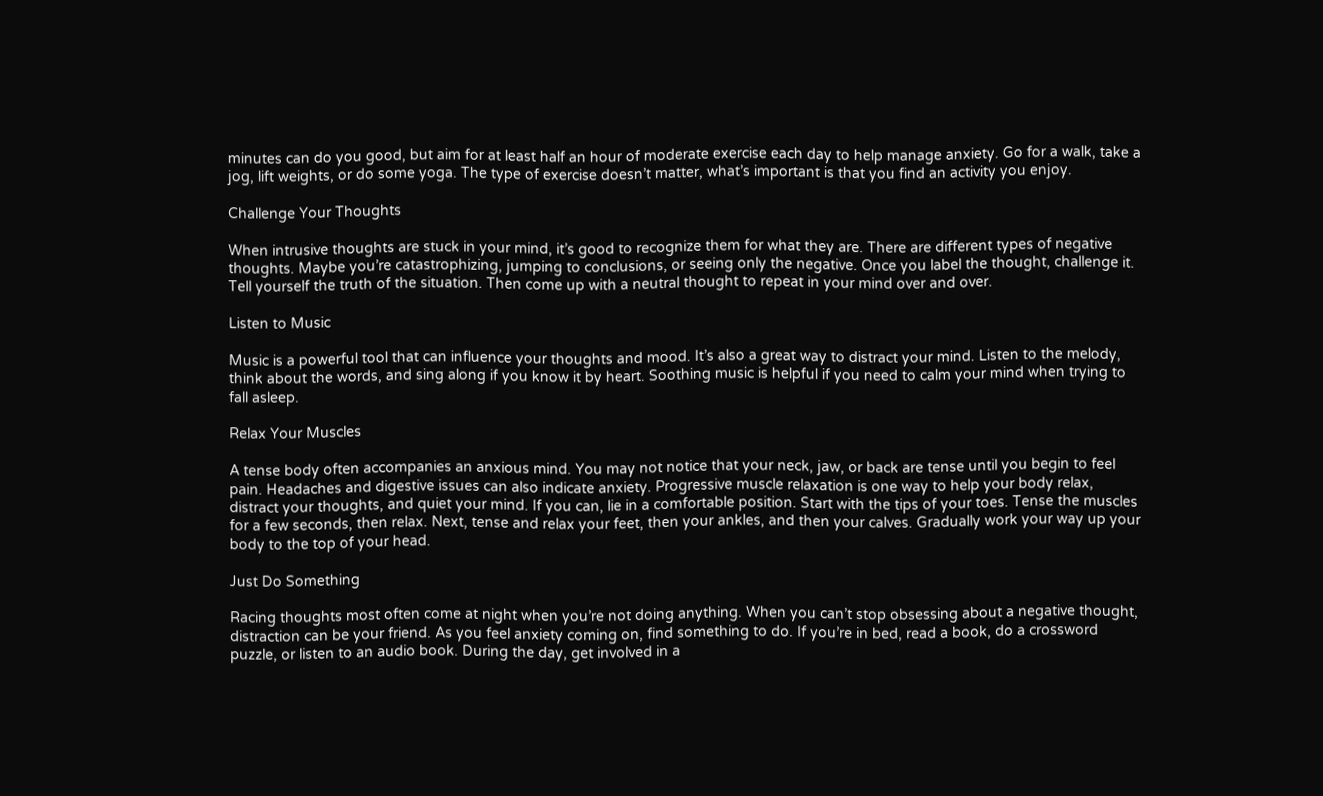minutes can do you good, but aim for at least half an hour of moderate exercise each day to help manage anxiety. Go for a walk, take a jog, lift weights, or do some yoga. The type of exercise doesn’t matter, what’s important is that you find an activity you enjoy.

Challenge Your Thoughts

When intrusive thoughts are stuck in your mind, it’s good to recognize them for what they are. There are different types of negative thoughts. Maybe you’re catastrophizing, jumping to conclusions, or seeing only the negative. Once you label the thought, challenge it. Tell yourself the truth of the situation. Then come up with a neutral thought to repeat in your mind over and over.

Listen to Music

Music is a powerful tool that can influence your thoughts and mood. It’s also a great way to distract your mind. Listen to the melody, think about the words, and sing along if you know it by heart. Soothing music is helpful if you need to calm your mind when trying to fall asleep.

Relax Your Muscles

A tense body often accompanies an anxious mind. You may not notice that your neck, jaw, or back are tense until you begin to feel pain. Headaches and digestive issues can also indicate anxiety. Progressive muscle relaxation is one way to help your body relax, distract your thoughts, and quiet your mind. If you can, lie in a comfortable position. Start with the tips of your toes. Tense the muscles for a few seconds, then relax. Next, tense and relax your feet, then your ankles, and then your calves. Gradually work your way up your body to the top of your head.

Just Do Something

Racing thoughts most often come at night when you’re not doing anything. When you can’t stop obsessing about a negative thought, distraction can be your friend. As you feel anxiety coming on, find something to do. If you’re in bed, read a book, do a crossword puzzle, or listen to an audio book. During the day, get involved in a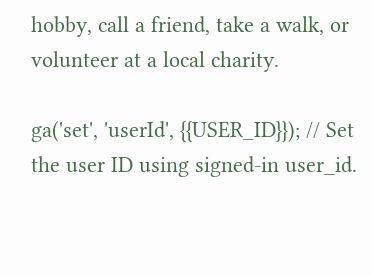hobby, call a friend, take a walk, or volunteer at a local charity.

ga('set', 'userId', {{USER_ID}}); // Set the user ID using signed-in user_id.